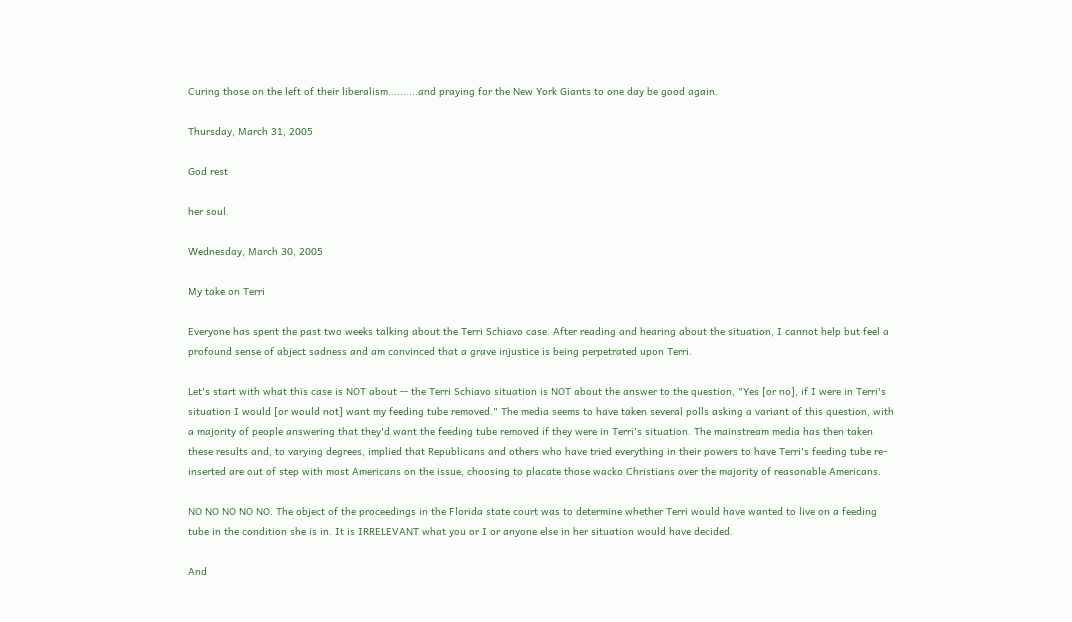Curing those on the left of their liberalism..........and praying for the New York Giants to one day be good again.

Thursday, March 31, 2005

God rest

her soul.

Wednesday, March 30, 2005

My take on Terri

Everyone has spent the past two weeks talking about the Terri Schiavo case. After reading and hearing about the situation, I cannot help but feel a profound sense of abject sadness and am convinced that a grave injustice is being perpetrated upon Terri.

Let's start with what this case is NOT about -- the Terri Schiavo situation is NOT about the answer to the question, "Yes [or no], if I were in Terri's situation I would [or would not] want my feeding tube removed." The media seems to have taken several polls asking a variant of this question, with a majority of people answering that they'd want the feeding tube removed if they were in Terri's situation. The mainstream media has then taken these results and, to varying degrees, implied that Republicans and others who have tried everything in their powers to have Terri's feeding tube re-inserted are out of step with most Americans on the issue, choosing to placate those wacko Christians over the majority of reasonable Americans.

NO NO NO NO NO. The object of the proceedings in the Florida state court was to determine whether Terri would have wanted to live on a feeding tube in the condition she is in. It is IRRELEVANT what you or I or anyone else in her situation would have decided.

And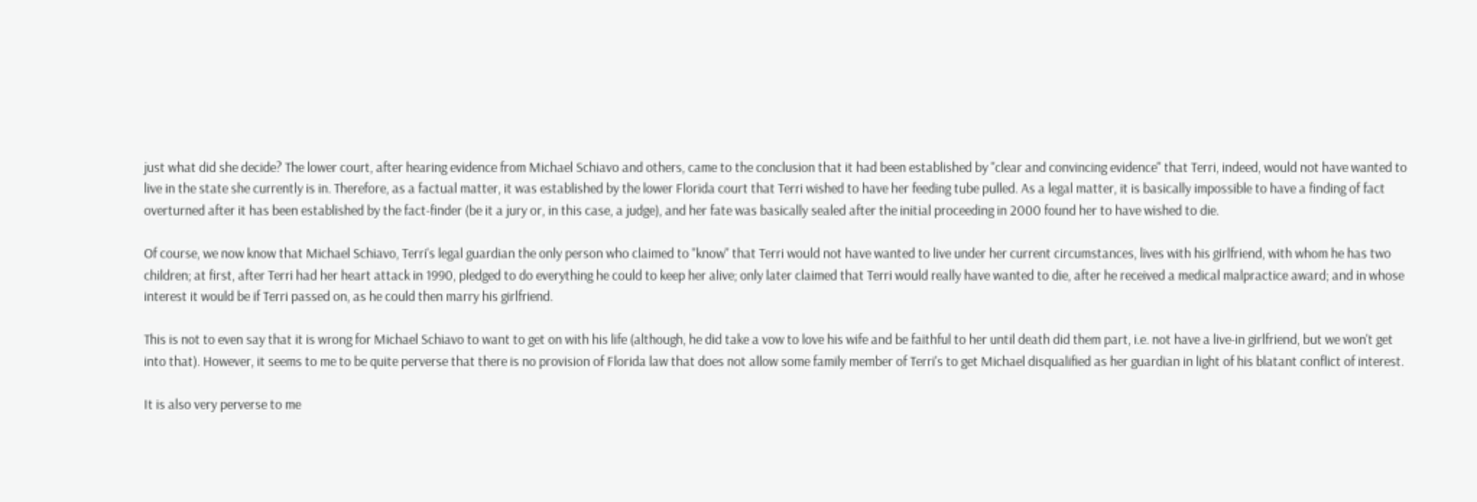just what did she decide? The lower court, after hearing evidence from Michael Schiavo and others, came to the conclusion that it had been established by "clear and convincing evidence" that Terri, indeed, would not have wanted to live in the state she currently is in. Therefore, as a factual matter, it was established by the lower Florida court that Terri wished to have her feeding tube pulled. As a legal matter, it is basically impossible to have a finding of fact overturned after it has been established by the fact-finder (be it a jury or, in this case, a judge), and her fate was basically sealed after the initial proceeding in 2000 found her to have wished to die.

Of course, we now know that Michael Schiavo, Terri's legal guardian the only person who claimed to "know" that Terri would not have wanted to live under her current circumstances, lives with his girlfriend, with whom he has two children; at first, after Terri had her heart attack in 1990, pledged to do everything he could to keep her alive; only later claimed that Terri would really have wanted to die, after he received a medical malpractice award; and in whose interest it would be if Terri passed on, as he could then marry his girlfriend.

This is not to even say that it is wrong for Michael Schiavo to want to get on with his life (although, he did take a vow to love his wife and be faithful to her until death did them part, i.e. not have a live-in girlfriend, but we won't get into that). However, it seems to me to be quite perverse that there is no provision of Florida law that does not allow some family member of Terri's to get Michael disqualified as her guardian in light of his blatant conflict of interest.

It is also very perverse to me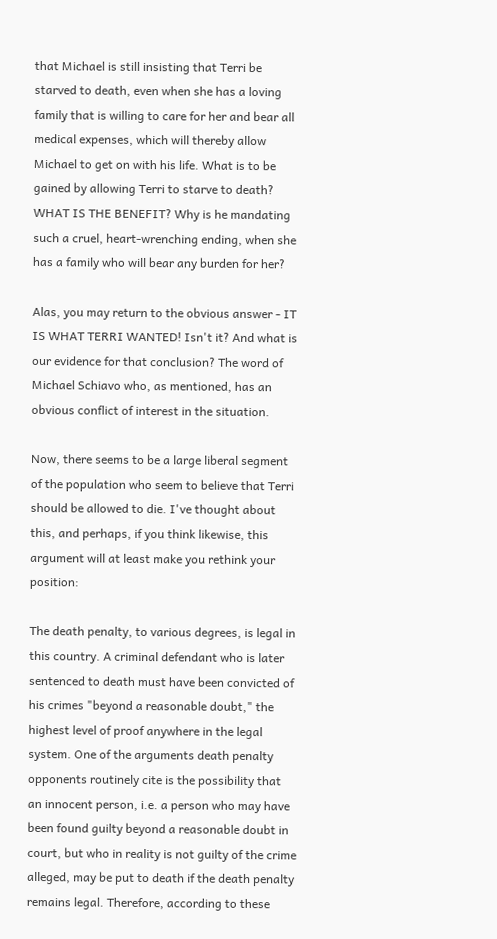that Michael is still insisting that Terri be starved to death, even when she has a loving family that is willing to care for her and bear all medical expenses, which will thereby allow Michael to get on with his life. What is to be gained by allowing Terri to starve to death? WHAT IS THE BENEFIT? Why is he mandating such a cruel, heart-wrenching ending, when she has a family who will bear any burden for her?

Alas, you may return to the obvious answer - IT IS WHAT TERRI WANTED! Isn't it? And what is our evidence for that conclusion? The word of Michael Schiavo who, as mentioned, has an obvious conflict of interest in the situation.

Now, there seems to be a large liberal segment of the population who seem to believe that Terri should be allowed to die. I've thought about this, and perhaps, if you think likewise, this argument will at least make you rethink your position:

The death penalty, to various degrees, is legal in this country. A criminal defendant who is later sentenced to death must have been convicted of his crimes "beyond a reasonable doubt," the highest level of proof anywhere in the legal system. One of the arguments death penalty opponents routinely cite is the possibility that an innocent person, i.e. a person who may have been found guilty beyond a reasonable doubt in court, but who in reality is not guilty of the crime alleged, may be put to death if the death penalty remains legal. Therefore, according to these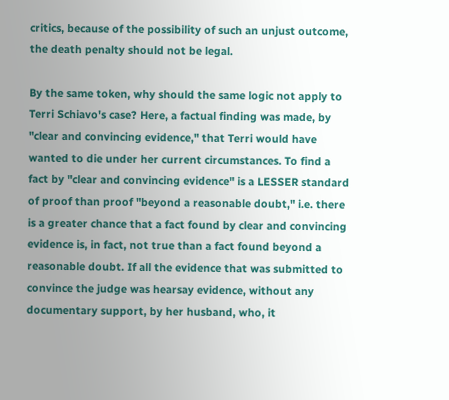critics, because of the possibility of such an unjust outcome, the death penalty should not be legal.

By the same token, why should the same logic not apply to Terri Schiavo's case? Here, a factual finding was made, by "clear and convincing evidence," that Terri would have wanted to die under her current circumstances. To find a fact by "clear and convincing evidence" is a LESSER standard of proof than proof "beyond a reasonable doubt," i.e. there is a greater chance that a fact found by clear and convincing evidence is, in fact, not true than a fact found beyond a reasonable doubt. If all the evidence that was submitted to convince the judge was hearsay evidence, without any documentary support, by her husband, who, it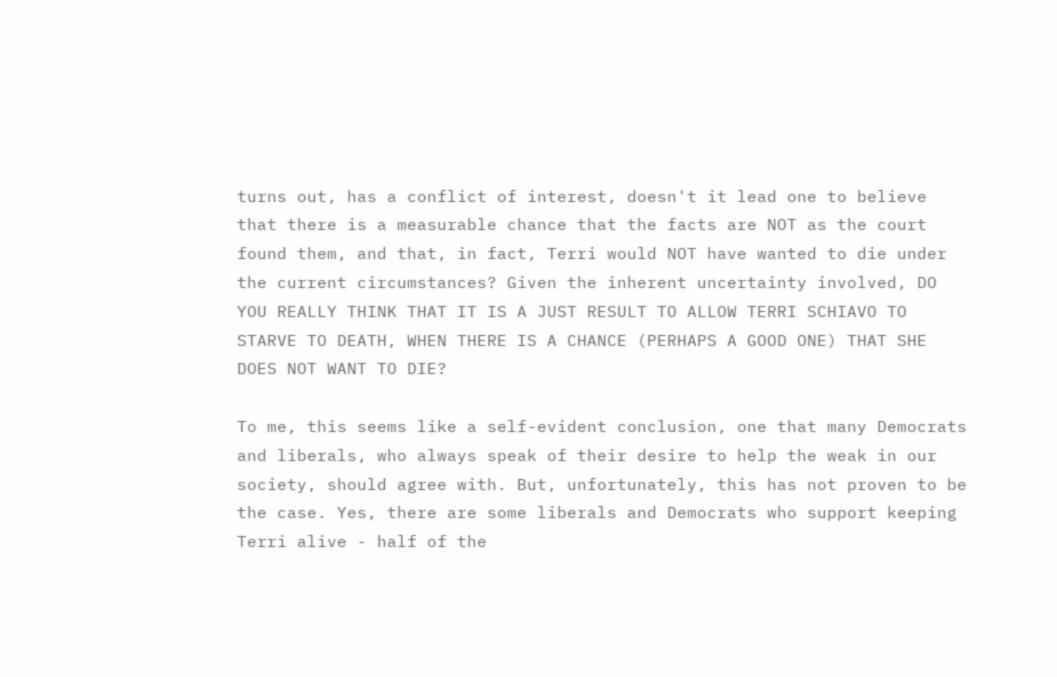turns out, has a conflict of interest, doesn't it lead one to believe that there is a measurable chance that the facts are NOT as the court found them, and that, in fact, Terri would NOT have wanted to die under the current circumstances? Given the inherent uncertainty involved, DO YOU REALLY THINK THAT IT IS A JUST RESULT TO ALLOW TERRI SCHIAVO TO STARVE TO DEATH, WHEN THERE IS A CHANCE (PERHAPS A GOOD ONE) THAT SHE DOES NOT WANT TO DIE?

To me, this seems like a self-evident conclusion, one that many Democrats and liberals, who always speak of their desire to help the weak in our society, should agree with. But, unfortunately, this has not proven to be the case. Yes, there are some liberals and Democrats who support keeping Terri alive - half of the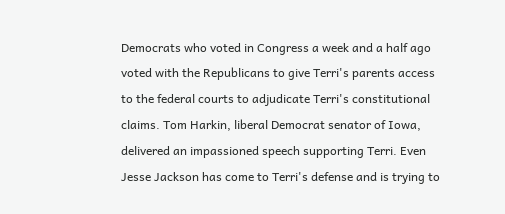Democrats who voted in Congress a week and a half ago voted with the Republicans to give Terri's parents access to the federal courts to adjudicate Terri's constitutional claims. Tom Harkin, liberal Democrat senator of Iowa, delivered an impassioned speech supporting Terri. Even Jesse Jackson has come to Terri's defense and is trying to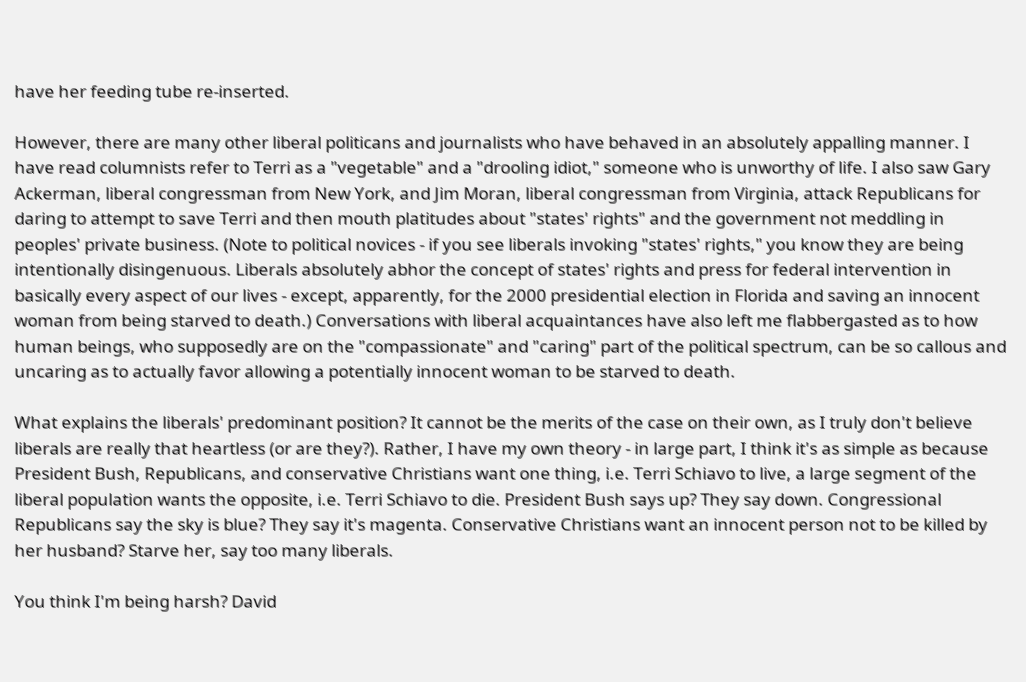have her feeding tube re-inserted.

However, there are many other liberal politicans and journalists who have behaved in an absolutely appalling manner. I have read columnists refer to Terri as a "vegetable" and a "drooling idiot," someone who is unworthy of life. I also saw Gary Ackerman, liberal congressman from New York, and Jim Moran, liberal congressman from Virginia, attack Republicans for daring to attempt to save Terri and then mouth platitudes about "states' rights" and the government not meddling in peoples' private business. (Note to political novices - if you see liberals invoking "states' rights," you know they are being intentionally disingenuous. Liberals absolutely abhor the concept of states' rights and press for federal intervention in basically every aspect of our lives - except, apparently, for the 2000 presidential election in Florida and saving an innocent woman from being starved to death.) Conversations with liberal acquaintances have also left me flabbergasted as to how human beings, who supposedly are on the "compassionate" and "caring" part of the political spectrum, can be so callous and uncaring as to actually favor allowing a potentially innocent woman to be starved to death.

What explains the liberals' predominant position? It cannot be the merits of the case on their own, as I truly don't believe liberals are really that heartless (or are they?). Rather, I have my own theory - in large part, I think it's as simple as because President Bush, Republicans, and conservative Christians want one thing, i.e. Terri Schiavo to live, a large segment of the liberal population wants the opposite, i.e. Terri Schiavo to die. President Bush says up? They say down. Congressional Republicans say the sky is blue? They say it's magenta. Conservative Christians want an innocent person not to be killed by her husband? Starve her, say too many liberals.

You think I'm being harsh? David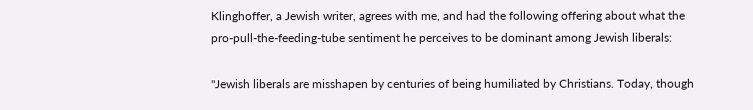Klinghoffer, a Jewish writer, agrees with me, and had the following offering about what the pro-pull-the-feeding-tube sentiment he perceives to be dominant among Jewish liberals:

"Jewish liberals are misshapen by centuries of being humiliated by Christians. Today, though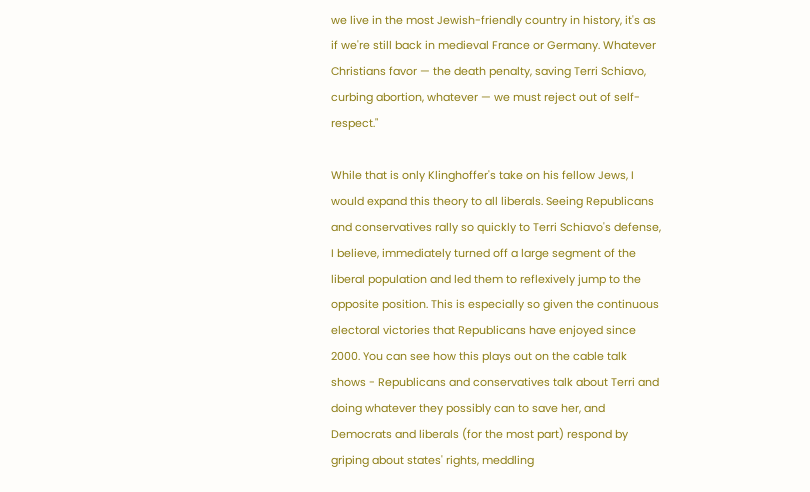we live in the most Jewish-friendly country in history, it's as if we're still back in medieval France or Germany. Whatever Christians favor — the death penalty, saving Terri Schiavo, curbing abortion, whatever — we must reject out of self-respect."

While that is only Klinghoffer's take on his fellow Jews, I would expand this theory to all liberals. Seeing Republicans and conservatives rally so quickly to Terri Schiavo's defense, I believe, immediately turned off a large segment of the liberal population and led them to reflexively jump to the opposite position. This is especially so given the continuous electoral victories that Republicans have enjoyed since 2000. You can see how this plays out on the cable talk shows - Republicans and conservatives talk about Terri and doing whatever they possibly can to save her, and Democrats and liberals (for the most part) respond by griping about states' rights, meddling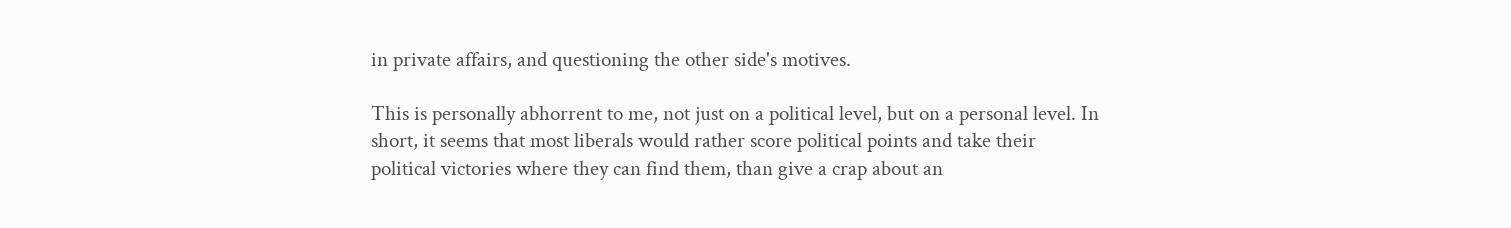in private affairs, and questioning the other side's motives.

This is personally abhorrent to me, not just on a political level, but on a personal level. In short, it seems that most liberals would rather score political points and take their political victories where they can find them, than give a crap about an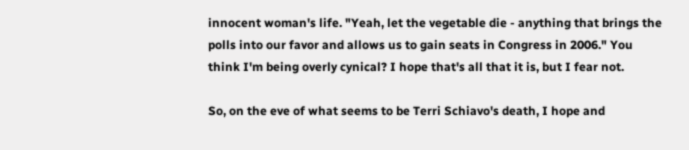innocent woman's life. "Yeah, let the vegetable die - anything that brings the polls into our favor and allows us to gain seats in Congress in 2006." You think I'm being overly cynical? I hope that's all that it is, but I fear not.

So, on the eve of what seems to be Terri Schiavo's death, I hope and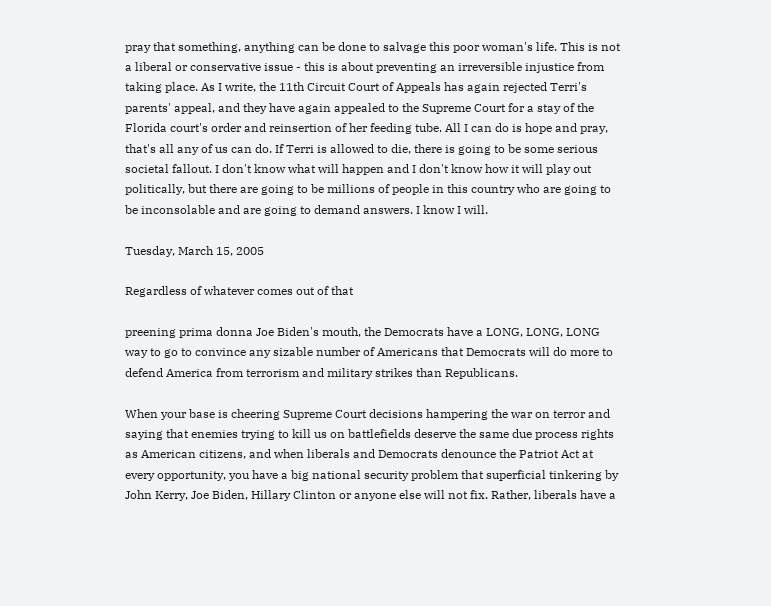pray that something, anything can be done to salvage this poor woman's life. This is not a liberal or conservative issue - this is about preventing an irreversible injustice from taking place. As I write, the 11th Circuit Court of Appeals has again rejected Terri's parents' appeal, and they have again appealed to the Supreme Court for a stay of the Florida court's order and reinsertion of her feeding tube. All I can do is hope and pray, that's all any of us can do. If Terri is allowed to die, there is going to be some serious societal fallout. I don't know what will happen and I don't know how it will play out politically, but there are going to be millions of people in this country who are going to be inconsolable and are going to demand answers. I know I will.

Tuesday, March 15, 2005

Regardless of whatever comes out of that

preening prima donna Joe Biden's mouth, the Democrats have a LONG, LONG, LONG way to go to convince any sizable number of Americans that Democrats will do more to defend America from terrorism and military strikes than Republicans.

When your base is cheering Supreme Court decisions hampering the war on terror and saying that enemies trying to kill us on battlefields deserve the same due process rights as American citizens, and when liberals and Democrats denounce the Patriot Act at every opportunity, you have a big national security problem that superficial tinkering by John Kerry, Joe Biden, Hillary Clinton or anyone else will not fix. Rather, liberals have a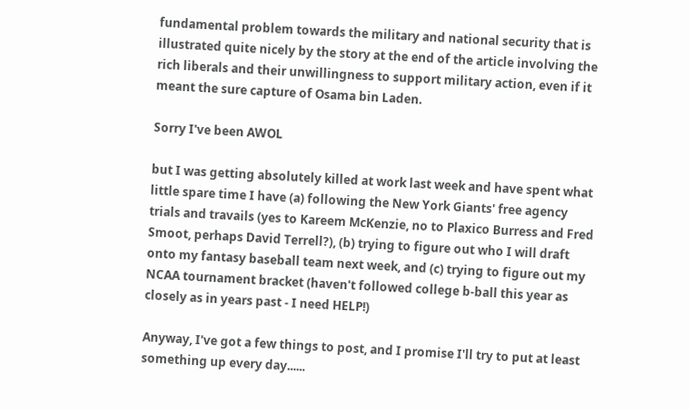fundamental problem towards the military and national security that is illustrated quite nicely by the story at the end of the article involving the rich liberals and their unwillingness to support military action, even if it meant the sure capture of Osama bin Laden.

Sorry I've been AWOL

but I was getting absolutely killed at work last week and have spent what little spare time I have (a) following the New York Giants' free agency trials and travails (yes to Kareem McKenzie, no to Plaxico Burress and Fred Smoot, perhaps David Terrell?), (b) trying to figure out who I will draft onto my fantasy baseball team next week, and (c) trying to figure out my NCAA tournament bracket (haven't followed college b-ball this year as closely as in years past - I need HELP!)

Anyway, I've got a few things to post, and I promise I'll try to put at least something up every day......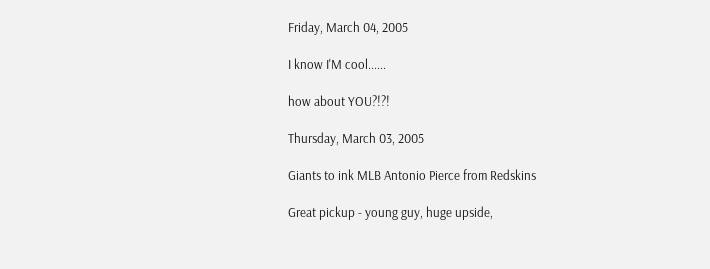Friday, March 04, 2005

I know I'M cool......

how about YOU?!?!

Thursday, March 03, 2005

Giants to ink MLB Antonio Pierce from Redskins

Great pickup - young guy, huge upside,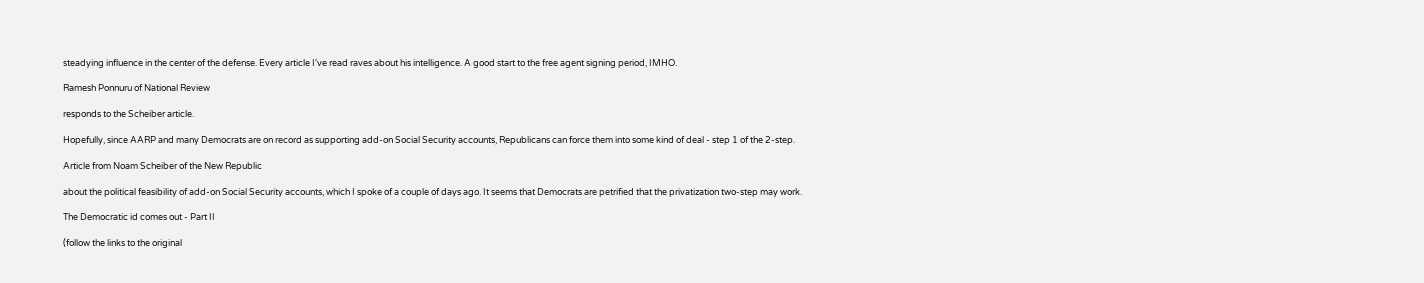steadying influence in the center of the defense. Every article I've read raves about his intelligence. A good start to the free agent signing period, IMHO.

Ramesh Ponnuru of National Review

responds to the Scheiber article.

Hopefully, since AARP and many Democrats are on record as supporting add-on Social Security accounts, Republicans can force them into some kind of deal - step 1 of the 2-step.

Article from Noam Scheiber of the New Republic

about the political feasibility of add-on Social Security accounts, which I spoke of a couple of days ago. It seems that Democrats are petrified that the privatization two-step may work.

The Democratic id comes out - Part II

(follow the links to the original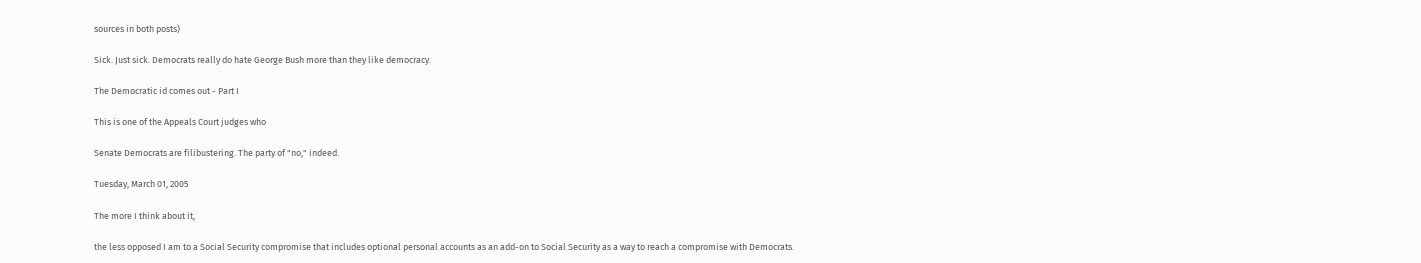sources in both posts)

Sick. Just sick. Democrats really do hate George Bush more than they like democracy.

The Democratic id comes out - Part I

This is one of the Appeals Court judges who

Senate Democrats are filibustering. The party of "no," indeed.

Tuesday, March 01, 2005

The more I think about it,

the less opposed I am to a Social Security compromise that includes optional personal accounts as an add-on to Social Security as a way to reach a compromise with Democrats.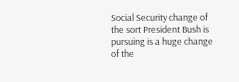Social Security change of the sort President Bush is pursuing is a huge change of the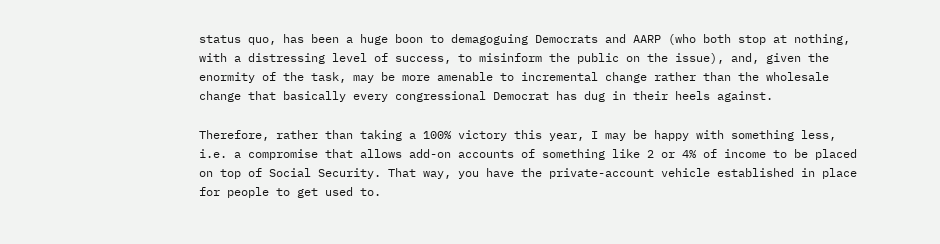status quo, has been a huge boon to demagoguing Democrats and AARP (who both stop at nothing, with a distressing level of success, to misinform the public on the issue), and, given the enormity of the task, may be more amenable to incremental change rather than the wholesale change that basically every congressional Democrat has dug in their heels against.

Therefore, rather than taking a 100% victory this year, I may be happy with something less, i.e. a compromise that allows add-on accounts of something like 2 or 4% of income to be placed on top of Social Security. That way, you have the private-account vehicle established in place for people to get used to.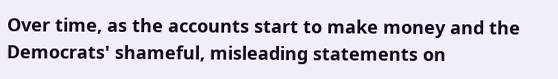Over time, as the accounts start to make money and the Democrats' shameful, misleading statements on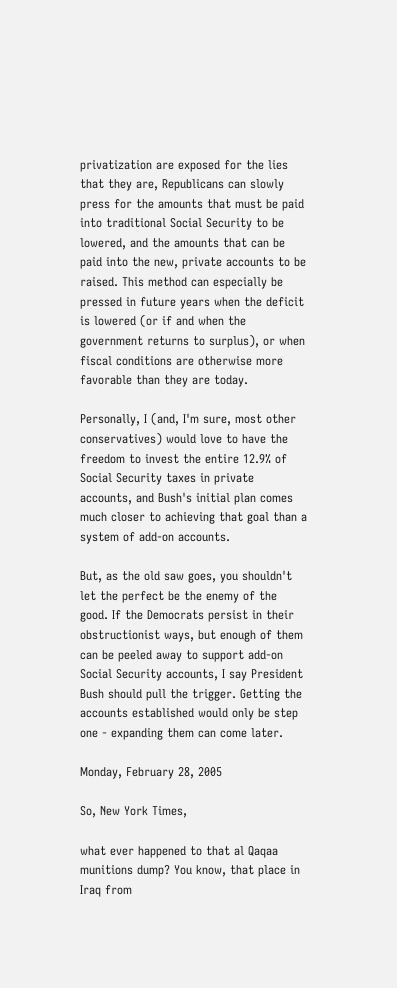privatization are exposed for the lies that they are, Republicans can slowly press for the amounts that must be paid into traditional Social Security to be lowered, and the amounts that can be paid into the new, private accounts to be raised. This method can especially be pressed in future years when the deficit is lowered (or if and when the government returns to surplus), or when fiscal conditions are otherwise more favorable than they are today.

Personally, I (and, I'm sure, most other conservatives) would love to have the freedom to invest the entire 12.9% of Social Security taxes in private accounts, and Bush's initial plan comes much closer to achieving that goal than a system of add-on accounts.

But, as the old saw goes, you shouldn't let the perfect be the enemy of the good. If the Democrats persist in their obstructionist ways, but enough of them can be peeled away to support add-on Social Security accounts, I say President Bush should pull the trigger. Getting the accounts established would only be step one - expanding them can come later.

Monday, February 28, 2005

So, New York Times,

what ever happened to that al Qaqaa munitions dump? You know, that place in Iraq from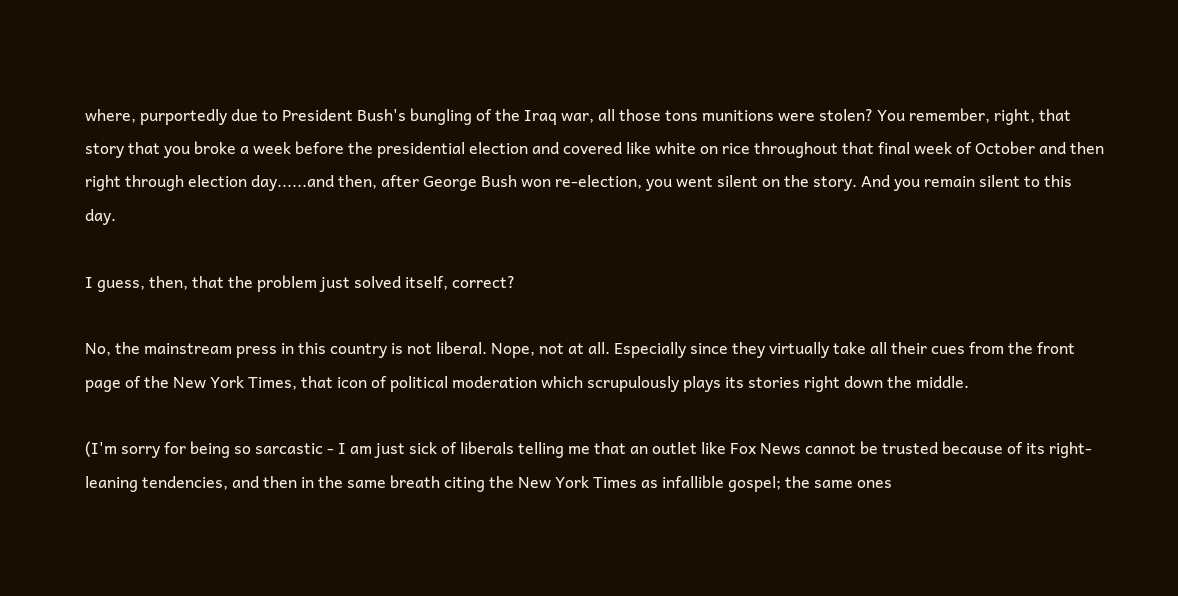where, purportedly due to President Bush's bungling of the Iraq war, all those tons munitions were stolen? You remember, right, that story that you broke a week before the presidential election and covered like white on rice throughout that final week of October and then right through election day......and then, after George Bush won re-election, you went silent on the story. And you remain silent to this day.

I guess, then, that the problem just solved itself, correct?

No, the mainstream press in this country is not liberal. Nope, not at all. Especially since they virtually take all their cues from the front page of the New York Times, that icon of political moderation which scrupulously plays its stories right down the middle.

(I'm sorry for being so sarcastic - I am just sick of liberals telling me that an outlet like Fox News cannot be trusted because of its right-leaning tendencies, and then in the same breath citing the New York Times as infallible gospel; the same ones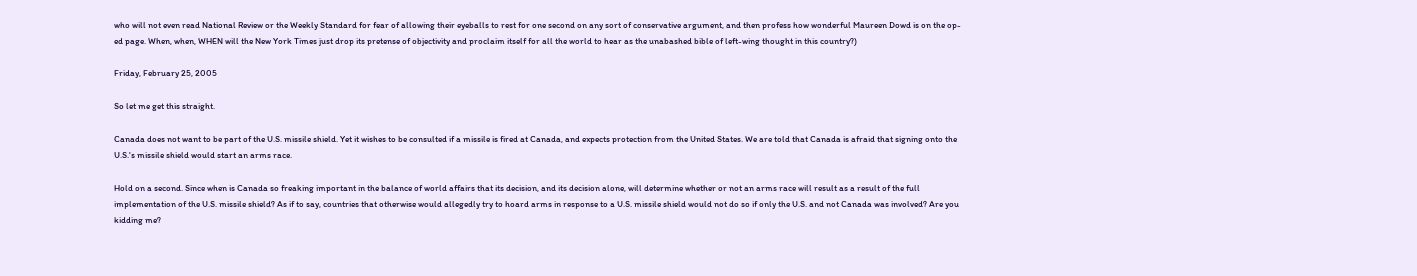who will not even read National Review or the Weekly Standard for fear of allowing their eyeballs to rest for one second on any sort of conservative argument, and then profess how wonderful Maureen Dowd is on the op-ed page. When, when, WHEN will the New York Times just drop its pretense of objectivity and proclaim itself for all the world to hear as the unabashed bible of left-wing thought in this country?)

Friday, February 25, 2005

So let me get this straight.

Canada does not want to be part of the U.S. missile shield. Yet it wishes to be consulted if a missile is fired at Canada, and expects protection from the United States. We are told that Canada is afraid that signing onto the U.S.'s missile shield would start an arms race.

Hold on a second. Since when is Canada so freaking important in the balance of world affairs that its decision, and its decision alone, will determine whether or not an arms race will result as a result of the full implementation of the U.S. missile shield? As if to say, countries that otherwise would allegedly try to hoard arms in response to a U.S. missile shield would not do so if only the U.S. and not Canada was involved? Are you kidding me?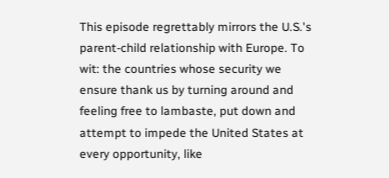This episode regrettably mirrors the U.S.'s parent-child relationship with Europe. To wit: the countries whose security we ensure thank us by turning around and feeling free to lambaste, put down and attempt to impede the United States at every opportunity, like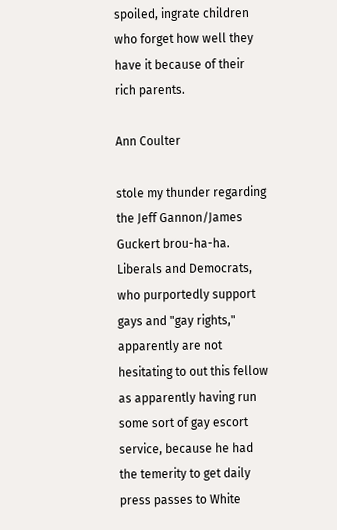spoiled, ingrate children who forget how well they have it because of their rich parents.

Ann Coulter

stole my thunder regarding the Jeff Gannon/James Guckert brou-ha-ha. Liberals and Democrats, who purportedly support gays and "gay rights," apparently are not hesitating to out this fellow as apparently having run some sort of gay escort service, because he had the temerity to get daily press passes to White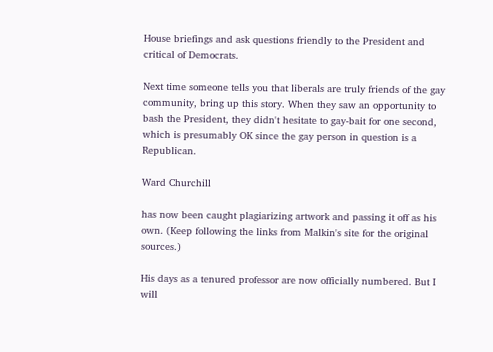House briefings and ask questions friendly to the President and critical of Democrats.

Next time someone tells you that liberals are truly friends of the gay community, bring up this story. When they saw an opportunity to bash the President, they didn't hesitate to gay-bait for one second, which is presumably OK since the gay person in question is a Republican.

Ward Churchill

has now been caught plagiarizing artwork and passing it off as his own. (Keep following the links from Malkin's site for the original sources.)

His days as a tenured professor are now officially numbered. But I will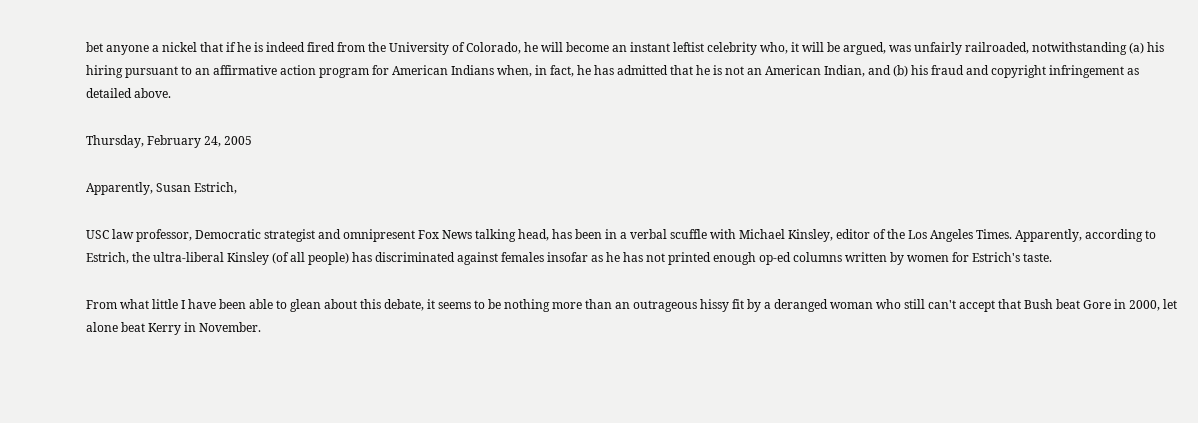bet anyone a nickel that if he is indeed fired from the University of Colorado, he will become an instant leftist celebrity who, it will be argued, was unfairly railroaded, notwithstanding (a) his hiring pursuant to an affirmative action program for American Indians when, in fact, he has admitted that he is not an American Indian, and (b) his fraud and copyright infringement as detailed above.

Thursday, February 24, 2005

Apparently, Susan Estrich,

USC law professor, Democratic strategist and omnipresent Fox News talking head, has been in a verbal scuffle with Michael Kinsley, editor of the Los Angeles Times. Apparently, according to Estrich, the ultra-liberal Kinsley (of all people) has discriminated against females insofar as he has not printed enough op-ed columns written by women for Estrich's taste.

From what little I have been able to glean about this debate, it seems to be nothing more than an outrageous hissy fit by a deranged woman who still can't accept that Bush beat Gore in 2000, let alone beat Kerry in November.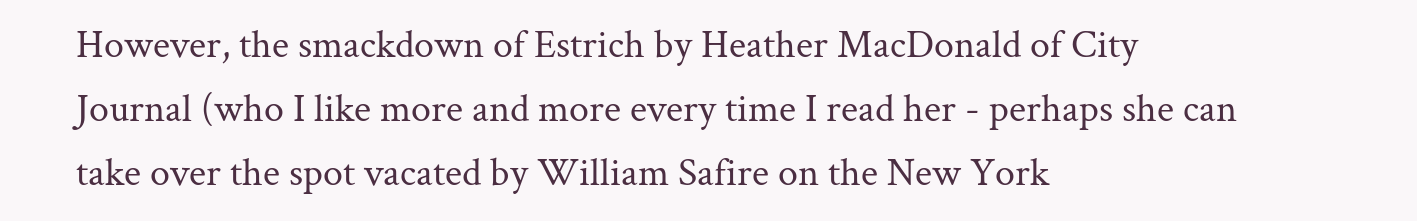However, the smackdown of Estrich by Heather MacDonald of City Journal (who I like more and more every time I read her - perhaps she can take over the spot vacated by William Safire on the New York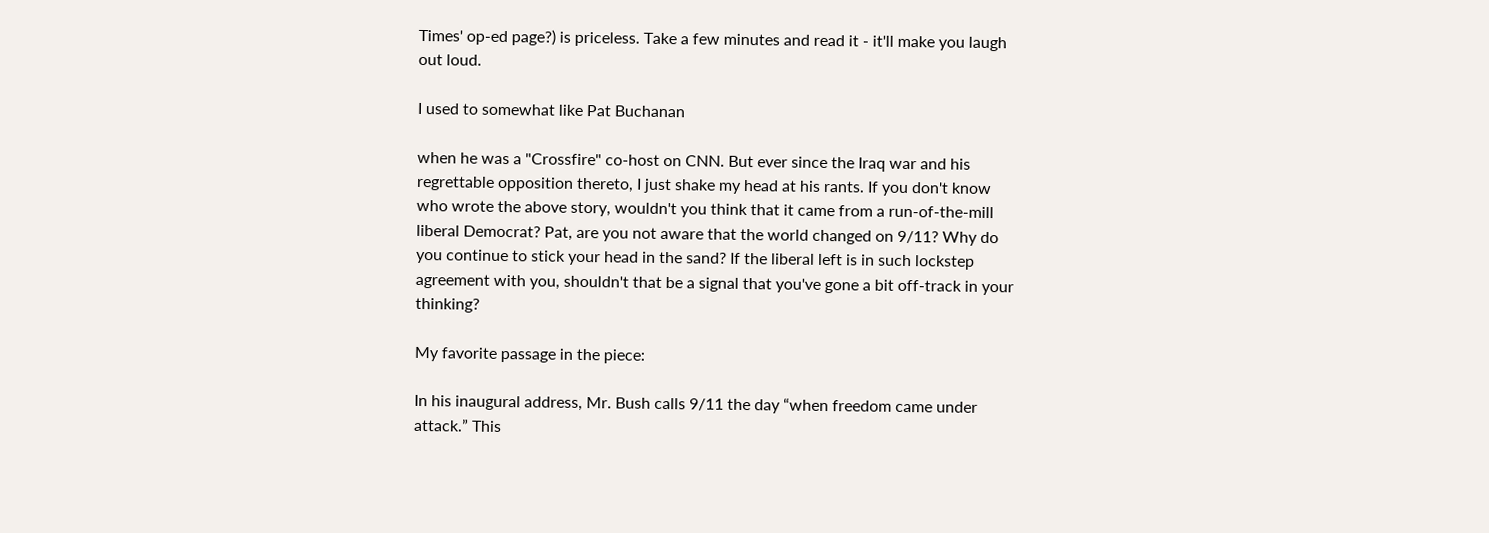Times' op-ed page?) is priceless. Take a few minutes and read it - it'll make you laugh out loud.

I used to somewhat like Pat Buchanan

when he was a "Crossfire" co-host on CNN. But ever since the Iraq war and his regrettable opposition thereto, I just shake my head at his rants. If you don't know who wrote the above story, wouldn't you think that it came from a run-of-the-mill liberal Democrat? Pat, are you not aware that the world changed on 9/11? Why do you continue to stick your head in the sand? If the liberal left is in such lockstep agreement with you, shouldn't that be a signal that you've gone a bit off-track in your thinking?

My favorite passage in the piece:

In his inaugural address, Mr. Bush calls 9/11 the day “when freedom came under attack.” This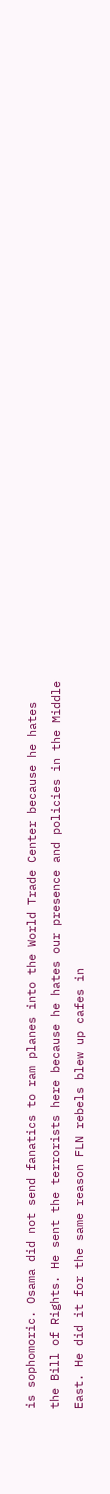is sophomoric. Osama did not send fanatics to ram planes into the World Trade Center because he hates the Bill of Rights. He sent the terrorists here because he hates our presence and policies in the Middle East. He did it for the same reason FLN rebels blew up cafes in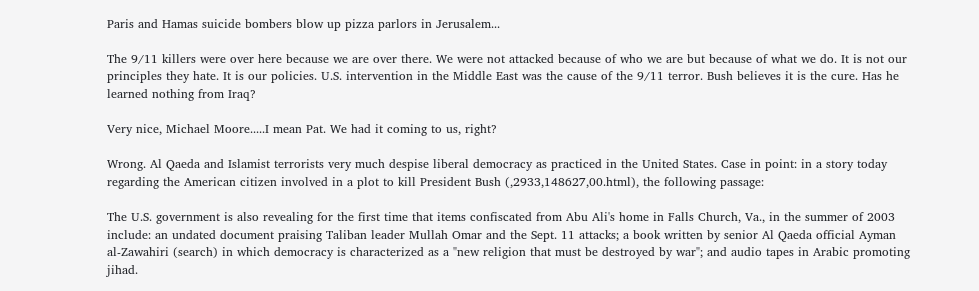Paris and Hamas suicide bombers blow up pizza parlors in Jerusalem...

The 9/11 killers were over here because we are over there. We were not attacked because of who we are but because of what we do. It is not our principles they hate. It is our policies. U.S. intervention in the Middle East was the cause of the 9/11 terror. Bush believes it is the cure. Has he learned nothing from Iraq?

Very nice, Michael Moore.....I mean Pat. We had it coming to us, right?

Wrong. Al Qaeda and Islamist terrorists very much despise liberal democracy as practiced in the United States. Case in point: in a story today regarding the American citizen involved in a plot to kill President Bush (,2933,148627,00.html), the following passage:

The U.S. government is also revealing for the first time that items confiscated from Abu Ali's home in Falls Church, Va., in the summer of 2003 include: an undated document praising Taliban leader Mullah Omar and the Sept. 11 attacks; a book written by senior Al Qaeda official Ayman al-Zawahiri (search) in which democracy is characterized as a "new religion that must be destroyed by war"; and audio tapes in Arabic promoting jihad.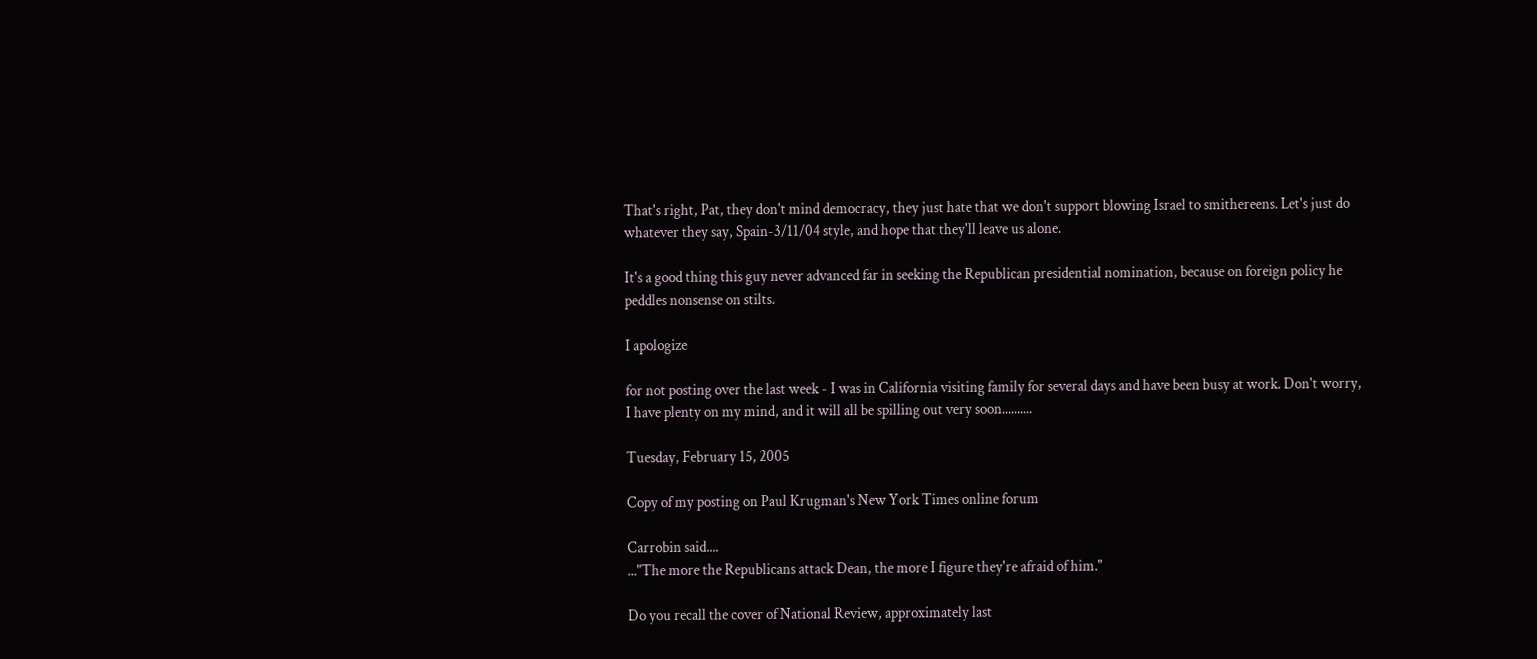That's right, Pat, they don't mind democracy, they just hate that we don't support blowing Israel to smithereens. Let's just do whatever they say, Spain-3/11/04 style, and hope that they'll leave us alone.

It's a good thing this guy never advanced far in seeking the Republican presidential nomination, because on foreign policy he peddles nonsense on stilts.

I apologize

for not posting over the last week - I was in California visiting family for several days and have been busy at work. Don't worry, I have plenty on my mind, and it will all be spilling out very soon..........

Tuesday, February 15, 2005

Copy of my posting on Paul Krugman's New York Times online forum

Carrobin said....
..."The more the Republicans attack Dean, the more I figure they're afraid of him."

Do you recall the cover of National Review, approximately last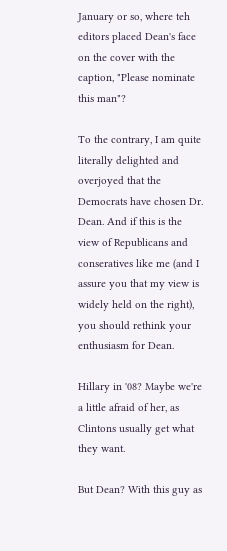January or so, where teh editors placed Dean's face on the cover with the caption, "Please nominate this man"?

To the contrary, I am quite literally delighted and overjoyed that the Democrats have chosen Dr. Dean. And if this is the view of Republicans and conseratives like me (and I assure you that my view is widely held on the right), you should rethink your enthusiasm for Dean.

Hillary in '08? Maybe we're a little afraid of her, as Clintons usually get what they want.

But Dean? With this guy as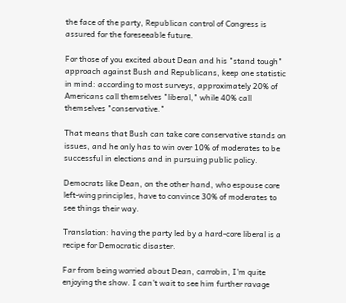the face of the party, Republican control of Congress is assured for the foreseeable future.

For those of you excited about Dean and his "stand tough" approach against Bush and Republicans, keep one statistic in mind: according to most surveys, approximately 20% of Americans call themselves "liberal," while 40% call themselves "conservative."

That means that Bush can take core conservative stands on issues, and he only has to win over 10% of moderates to be successful in elections and in pursuing public policy.

Democrats like Dean, on the other hand, who espouse core left-wing principles, have to convince 30% of moderates to see things their way.

Translation: having the party led by a hard-core liberal is a recipe for Democratic disaster.

Far from being worried about Dean, carrobin, I'm quite enjoying the show. I can't wait to see him further ravage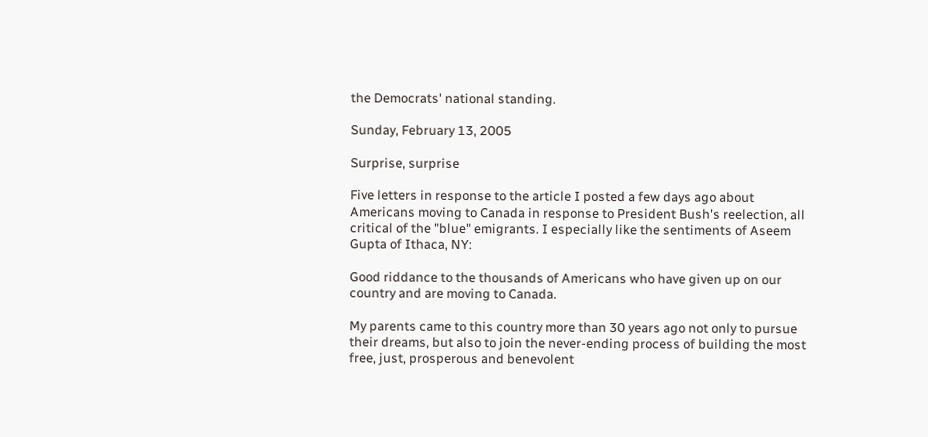the Democrats' national standing.

Sunday, February 13, 2005

Surprise, surprise

Five letters in response to the article I posted a few days ago about Americans moving to Canada in response to President Bush's reelection, all critical of the "blue" emigrants. I especially like the sentiments of Aseem Gupta of Ithaca, NY:

Good riddance to the thousands of Americans who have given up on our country and are moving to Canada.

My parents came to this country more than 30 years ago not only to pursue their dreams, but also to join the never-ending process of building the most free, just, prosperous and benevolent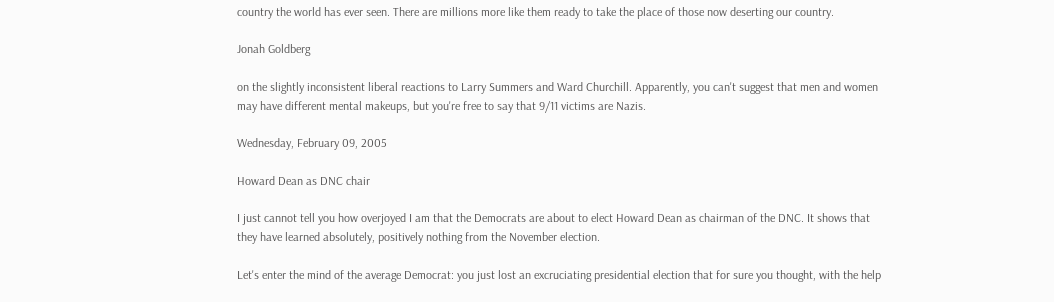country the world has ever seen. There are millions more like them ready to take the place of those now deserting our country.

Jonah Goldberg

on the slightly inconsistent liberal reactions to Larry Summers and Ward Churchill. Apparently, you can't suggest that men and women may have different mental makeups, but you're free to say that 9/11 victims are Nazis.

Wednesday, February 09, 2005

Howard Dean as DNC chair

I just cannot tell you how overjoyed I am that the Democrats are about to elect Howard Dean as chairman of the DNC. It shows that they have learned absolutely, positively nothing from the November election.

Let's enter the mind of the average Democrat: you just lost an excruciating presidential election that for sure you thought, with the help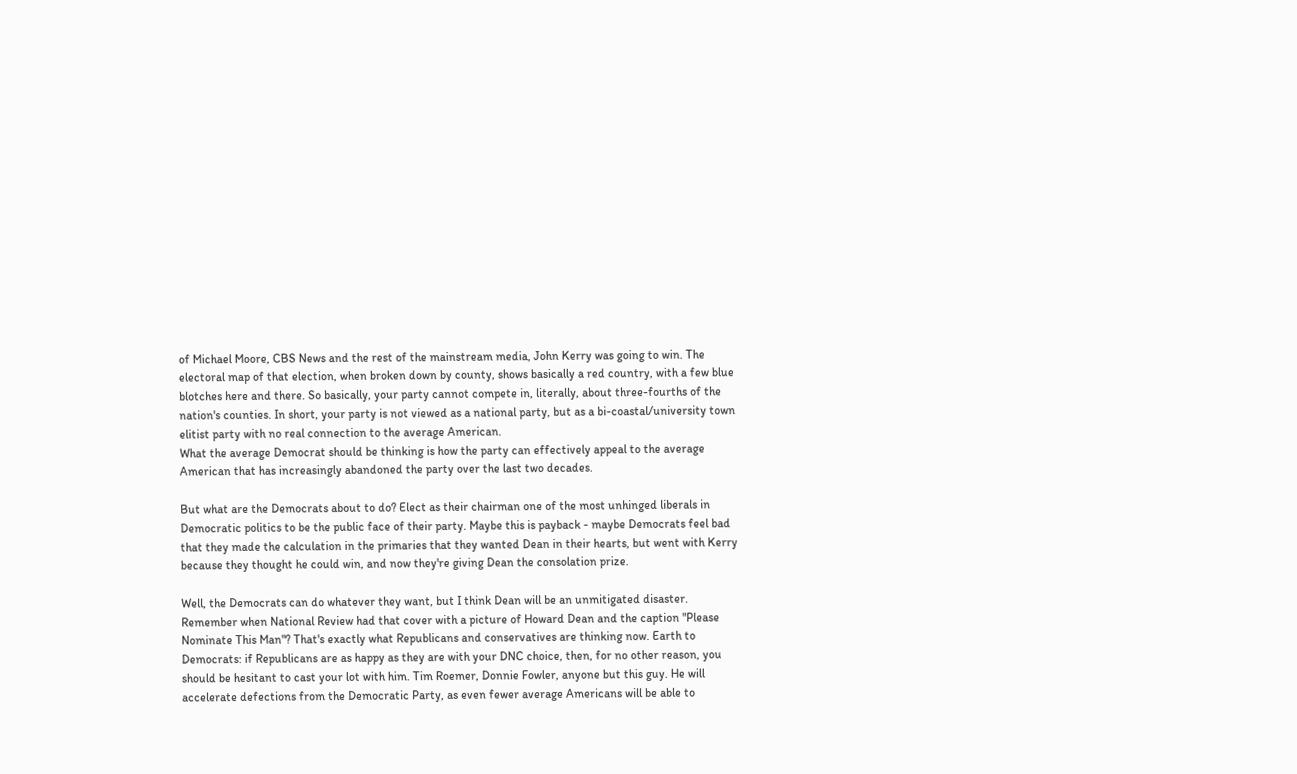of Michael Moore, CBS News and the rest of the mainstream media, John Kerry was going to win. The electoral map of that election, when broken down by county, shows basically a red country, with a few blue blotches here and there. So basically, your party cannot compete in, literally, about three-fourths of the nation's counties. In short, your party is not viewed as a national party, but as a bi-coastal/university town elitist party with no real connection to the average American.
What the average Democrat should be thinking is how the party can effectively appeal to the average American that has increasingly abandoned the party over the last two decades.

But what are the Democrats about to do? Elect as their chairman one of the most unhinged liberals in Democratic politics to be the public face of their party. Maybe this is payback - maybe Democrats feel bad that they made the calculation in the primaries that they wanted Dean in their hearts, but went with Kerry because they thought he could win, and now they're giving Dean the consolation prize.

Well, the Democrats can do whatever they want, but I think Dean will be an unmitigated disaster. Remember when National Review had that cover with a picture of Howard Dean and the caption "Please Nominate This Man"? That's exactly what Republicans and conservatives are thinking now. Earth to Democrats: if Republicans are as happy as they are with your DNC choice, then, for no other reason, you should be hesitant to cast your lot with him. Tim Roemer, Donnie Fowler, anyone but this guy. He will accelerate defections from the Democratic Party, as even fewer average Americans will be able to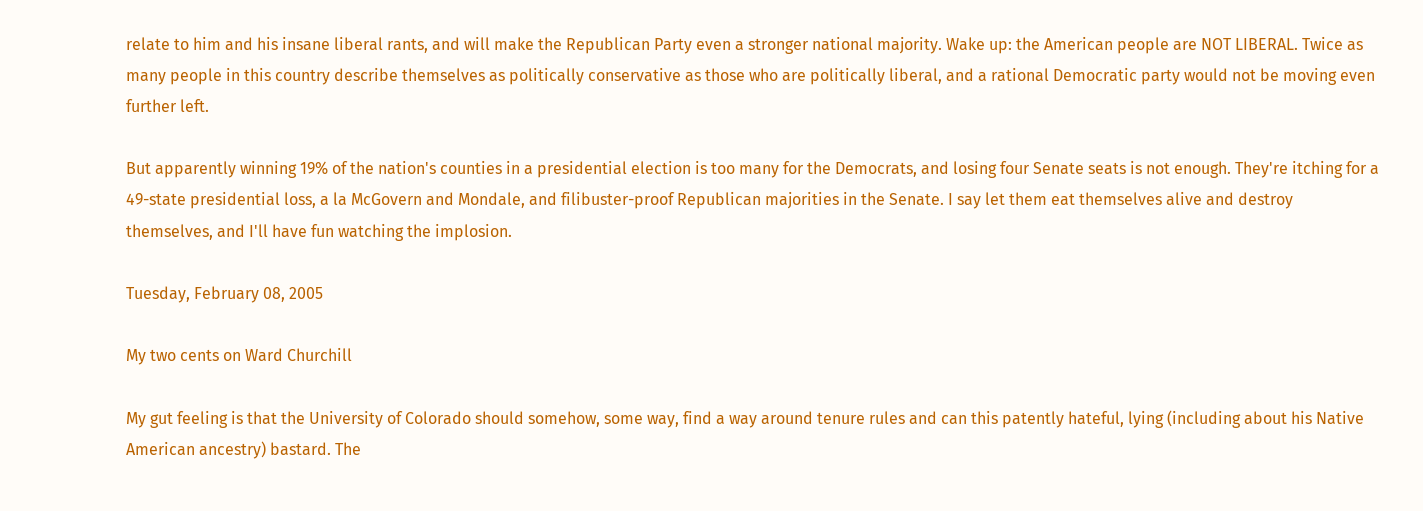relate to him and his insane liberal rants, and will make the Republican Party even a stronger national majority. Wake up: the American people are NOT LIBERAL. Twice as many people in this country describe themselves as politically conservative as those who are politically liberal, and a rational Democratic party would not be moving even further left.

But apparently winning 19% of the nation's counties in a presidential election is too many for the Democrats, and losing four Senate seats is not enough. They're itching for a 49-state presidential loss, a la McGovern and Mondale, and filibuster-proof Republican majorities in the Senate. I say let them eat themselves alive and destroy themselves, and I'll have fun watching the implosion.

Tuesday, February 08, 2005

My two cents on Ward Churchill

My gut feeling is that the University of Colorado should somehow, some way, find a way around tenure rules and can this patently hateful, lying (including about his Native American ancestry) bastard. The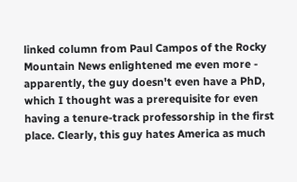linked column from Paul Campos of the Rocky Mountain News enlightened me even more - apparently, the guy doesn't even have a PhD, which I thought was a prerequisite for even having a tenure-track professorship in the first place. Clearly, this guy hates America as much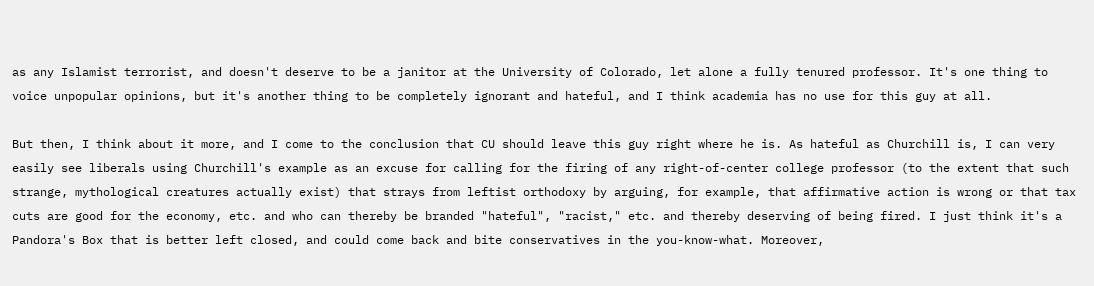as any Islamist terrorist, and doesn't deserve to be a janitor at the University of Colorado, let alone a fully tenured professor. It's one thing to voice unpopular opinions, but it's another thing to be completely ignorant and hateful, and I think academia has no use for this guy at all.

But then, I think about it more, and I come to the conclusion that CU should leave this guy right where he is. As hateful as Churchill is, I can very easily see liberals using Churchill's example as an excuse for calling for the firing of any right-of-center college professor (to the extent that such strange, mythological creatures actually exist) that strays from leftist orthodoxy by arguing, for example, that affirmative action is wrong or that tax cuts are good for the economy, etc. and who can thereby be branded "hateful", "racist," etc. and thereby deserving of being fired. I just think it's a Pandora's Box that is better left closed, and could come back and bite conservatives in the you-know-what. Moreover,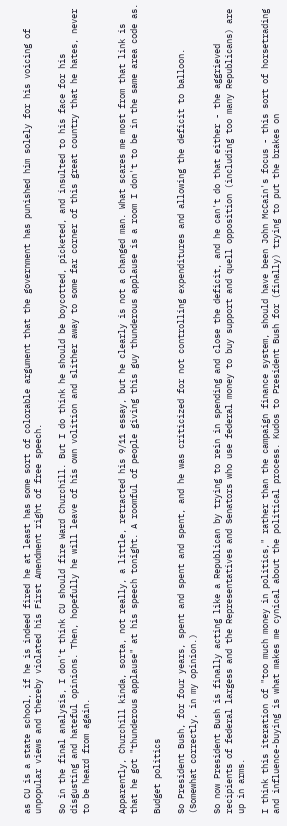as CU is a state school, if he is indeed fired he at least has some sort of colorable argument that the government has punished him solely for his voicing of unpopular views and thereby violated his First Amendment right of free speech.

So in the final analysis, I don't think CU should fire Ward Churchill. But I do think he should be boycotted, picketed, and insulted to his face for his disgusting and hateful opinions. Then, hopefully he will leave of his own volition and slither away to some far corner of this great country that he hates, never to be heard from again.


Apparently, Churchill kinda, sorta, not really, a little, retracted his 9/11 essay, but he clearly is not a changed man. What scares me most from that link is that he got "thunderous applause" at his speech tonight. A roomful of people giving this guy thunderous applause is a room I don't to be in the same area code as.

Budget politics

So President Bush, for four years, spent and spent and spent, and he was criticized for not controlling expenditures and allowing the deficit to balloon. (Somewhat correctly, in my opinion.)

So now President Bush is finally acting like a Republican by trying to rein in spending and close the deficit, and he can't do that either - the aggrieved recipients of federal largess and the Representatives and Senators who use federal money to buy support and quell opposition (including too many Republicans) are up in arms.

I think this iteration of "too much money in politics," rather than the campaign finance system, should have been John McCain's focus - this sort of horsetrading and influence-buying is what makes me cynical about the political process. Kudos to President Bush for (finally) trying to put the brakes on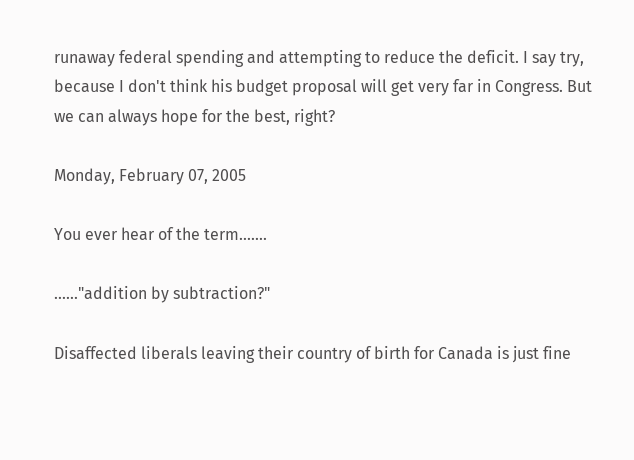runaway federal spending and attempting to reduce the deficit. I say try, because I don't think his budget proposal will get very far in Congress. But we can always hope for the best, right?

Monday, February 07, 2005

You ever hear of the term.......

......"addition by subtraction?"

Disaffected liberals leaving their country of birth for Canada is just fine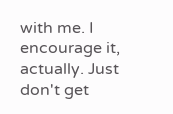with me. I encourage it, actually. Just don't get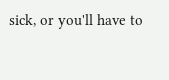sick, or you'll have to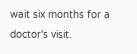wait six months for a doctor's visit.